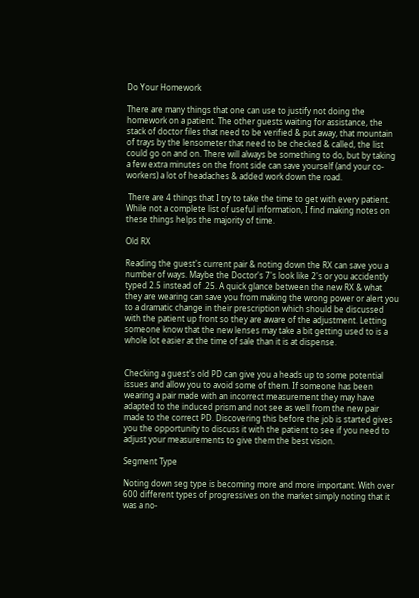Do Your Homework

There are many things that one can use to justify not doing the homework on a patient. The other guests waiting for assistance, the stack of doctor files that need to be verified & put away, that mountain of trays by the lensometer that need to be checked & called, the list could go on and on. There will always be something to do, but by taking a few extra minutes on the front side can save yourself (and your co-workers) a lot of headaches & added work down the road.

 There are 4 things that I try to take the time to get with every patient.  While not a complete list of useful information, I find making notes on these things helps the majority of time.

Old RX

Reading the guest's current pair & noting down the RX can save you a number of ways. Maybe the Doctor's 7's look like 2's or you accidently typed 2.5 instead of .25. A quick glance between the new RX & what they are wearing can save you from making the wrong power or alert you to a dramatic change in their prescription which should be discussed with the patient up front so they are aware of the adjustment. Letting someone know that the new lenses may take a bit getting used to is a whole lot easier at the time of sale than it is at dispense.


Checking a guest's old PD can give you a heads up to some potential issues and allow you to avoid some of them. If someone has been wearing a pair made with an incorrect measurement they may have adapted to the induced prism and not see as well from the new pair made to the correct PD. Discovering this before the job is started gives you the opportunity to discuss it with the patient to see if you need to adjust your measurements to give them the best vision.

Segment Type

Noting down seg type is becoming more and more important. With over 600 different types of progressives on the market simply noting that it was a no-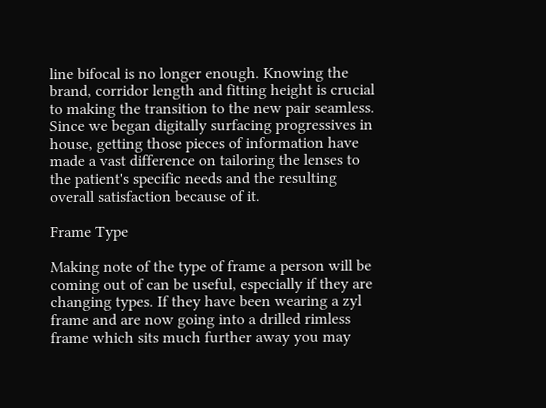line bifocal is no longer enough. Knowing the brand, corridor length and fitting height is crucial to making the transition to the new pair seamless. Since we began digitally surfacing progressives in house, getting those pieces of information have made a vast difference on tailoring the lenses to the patient's specific needs and the resulting overall satisfaction because of it.

Frame Type

Making note of the type of frame a person will be coming out of can be useful, especially if they are changing types. If they have been wearing a zyl frame and are now going into a drilled rimless frame which sits much further away you may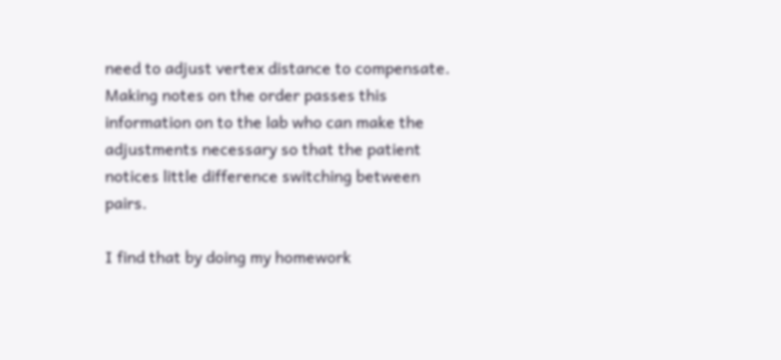need to adjust vertex distance to compensate. Making notes on the order passes this information on to the lab who can make the adjustments necessary so that the patient notices little difference switching between pairs.

I find that by doing my homework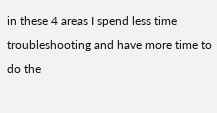in these 4 areas I spend less time troubleshooting and have more time to do the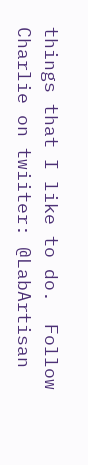things that I like to do.  Follow Charlie on twiiter: @LabArtisan